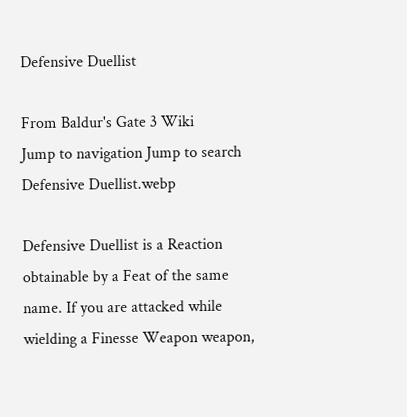Defensive Duellist

From Baldur's Gate 3 Wiki
Jump to navigation Jump to search
Defensive Duellist.webp

Defensive Duellist is a Reaction obtainable by a Feat of the same name. If you are attacked while wielding a Finesse Weapon weapon,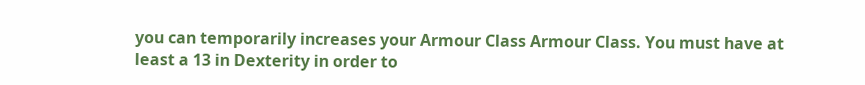you can temporarily increases your Armour Class Armour Class. You must have at least a 13 in Dexterity in order to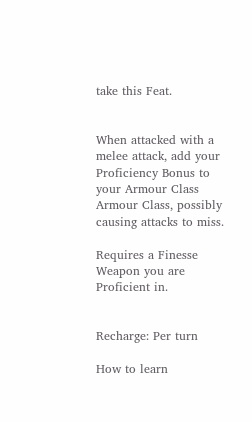take this Feat.


When attacked with a melee attack, add your Proficiency Bonus to your Armour Class Armour Class, possibly causing attacks to miss.

Requires a Finesse Weapon you are Proficient in.


Recharge: Per turn

How to learn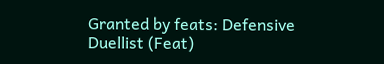Granted by feats: Defensive Duellist (Feat)